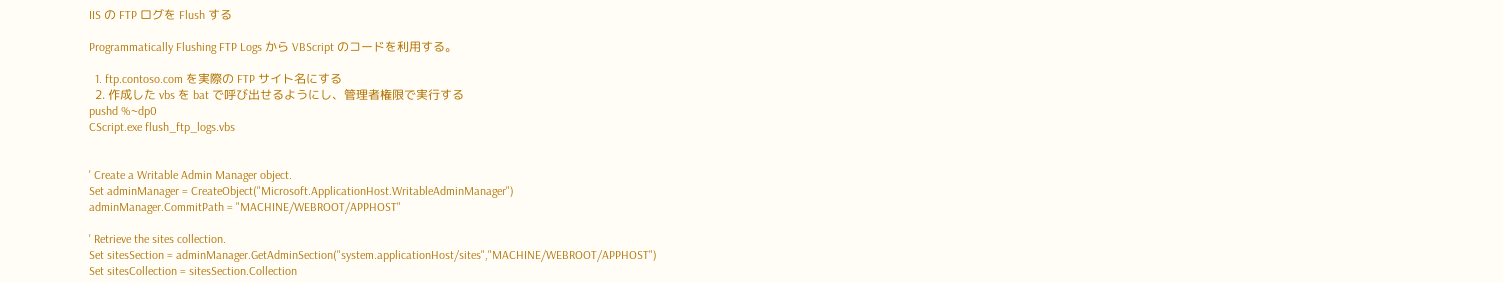IIS の FTP ログを Flush する

Programmatically Flushing FTP Logs から VBScript のコードを利用する。

  1. ftp.contoso.com を実際の FTP サイト名にする
  2. 作成した vbs を bat で呼び出せるようにし、管理者権限で実行する
pushd %~dp0
CScript.exe flush_ftp_logs.vbs


' Create a Writable Admin Manager object.
Set adminManager = CreateObject("Microsoft.ApplicationHost.WritableAdminManager")
adminManager.CommitPath = "MACHINE/WEBROOT/APPHOST"

' Retrieve the sites collection.
Set sitesSection = adminManager.GetAdminSection("system.applicationHost/sites","MACHINE/WEBROOT/APPHOST")
Set sitesCollection = sitesSection.Collection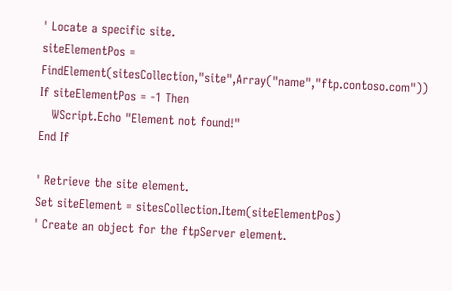' Locate a specific site.
siteElementPos = FindElement(sitesCollection,"site",Array("name","ftp.contoso.com"))
If siteElementPos = -1 Then
   WScript.Echo "Element not found!"
End If

' Retrieve the site element.
Set siteElement = sitesCollection.Item(siteElementPos)
' Create an object for the ftpServer element.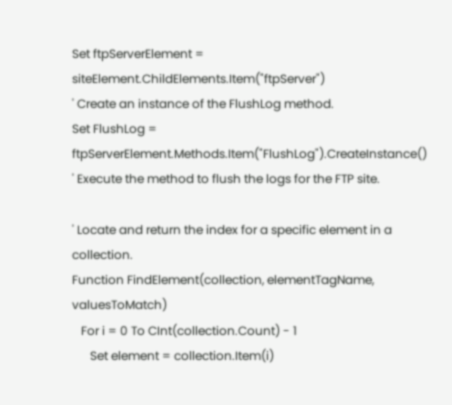Set ftpServerElement = siteElement.ChildElements.Item("ftpServer")
' Create an instance of the FlushLog method.
Set FlushLog = ftpServerElement.Methods.Item("FlushLog").CreateInstance()
' Execute the method to flush the logs for the FTP site.

' Locate and return the index for a specific element in a collection.
Function FindElement(collection, elementTagName, valuesToMatch)
   For i = 0 To CInt(collection.Count) - 1
      Set element = collection.Item(i)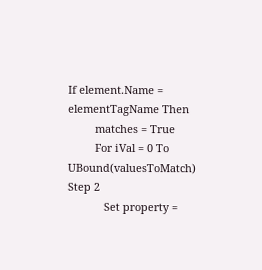If element.Name = elementTagName Then
         matches = True
         For iVal = 0 To UBound(valuesToMatch) Step 2
            Set property =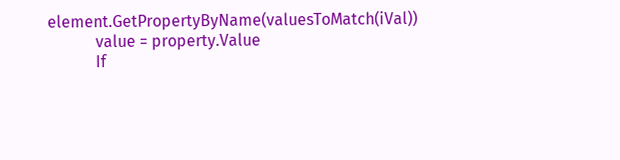element.GetPropertyByName(valuesToMatch(iVal))
            value = property.Value
            If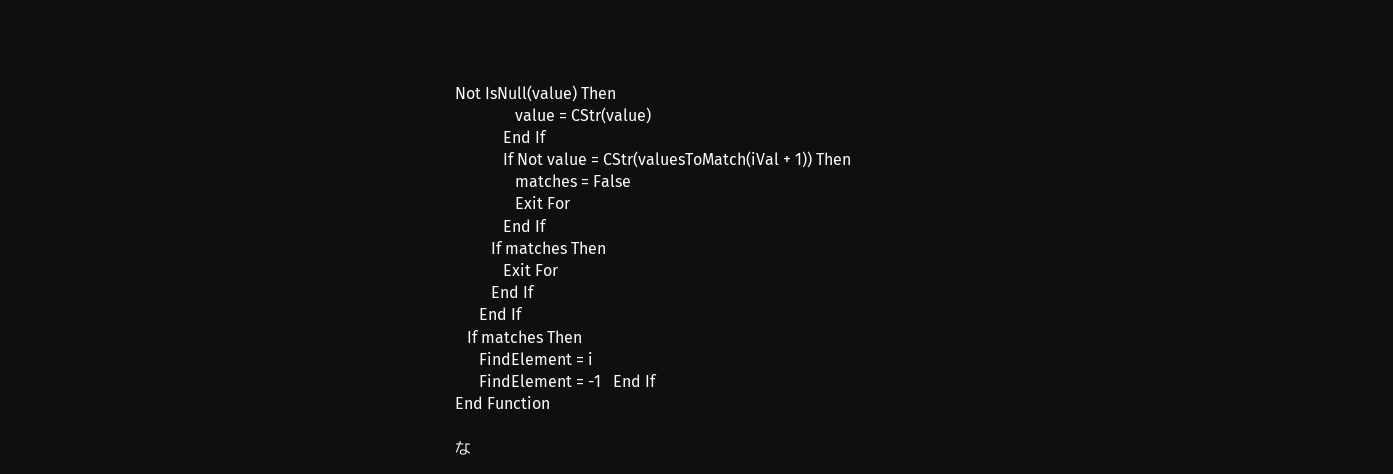Not IsNull(value) Then
               value = CStr(value)
            End If
            If Not value = CStr(valuesToMatch(iVal + 1)) Then
               matches = False
               Exit For
            End If
         If matches Then
            Exit For
         End If
      End If
   If matches Then
      FindElement = i
      FindElement = -1   End If
End Function

な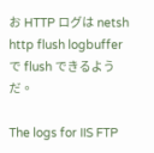お HTTP ログは netsh http flush logbuffer で flush できるようだ。

The logs for IIS FTP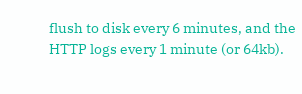flush to disk every 6 minutes, and the HTTP logs every 1 minute (or 64kb).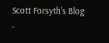Scott Forsyth's Blog -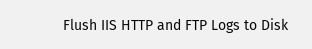Flush IIS HTTP and FTP Logs to Disk